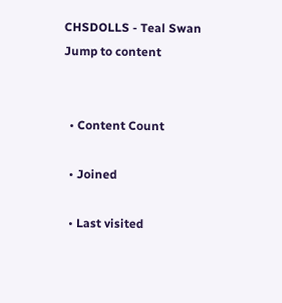CHSDOLLS - Teal Swan Jump to content


  • Content Count

  • Joined

  • Last visited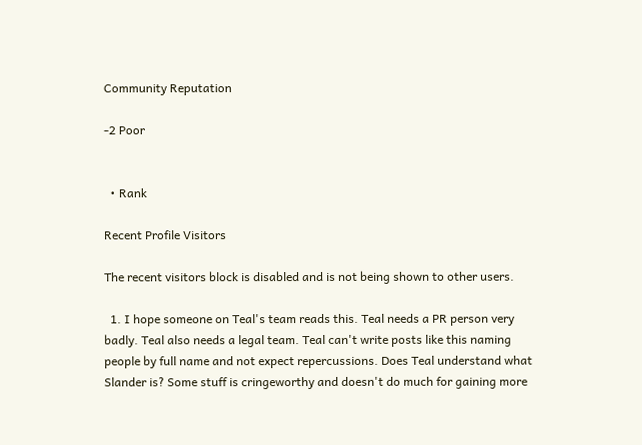Community Reputation

-2 Poor


  • Rank

Recent Profile Visitors

The recent visitors block is disabled and is not being shown to other users.

  1. I hope someone on Teal's team reads this. Teal needs a PR person very badly. Teal also needs a legal team. Teal can't write posts like this naming people by full name and not expect repercussions. Does Teal understand what Slander is? Some stuff is cringeworthy and doesn't do much for gaining more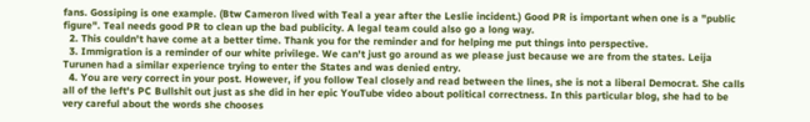fans. Gossiping is one example. (Btw Cameron lived with Teal a year after the Leslie incident.) Good PR is important when one is a "public figure". Teal needs good PR to clean up the bad publicity. A legal team could also go a long way.
  2. This couldn't have come at a better time. Thank you for the reminder and for helping me put things into perspective.
  3. Immigration is a reminder of our white privilege. We can't just go around as we please just because we are from the states. Leija Turunen had a similar experience trying to enter the States and was denied entry.
  4. You are very correct in your post. However, if you follow Teal closely and read between the lines, she is not a liberal Democrat. She calls all of the left's PC Bullshit out just as she did in her epic YouTube video about political correctness. In this particular blog, she had to be very careful about the words she chooses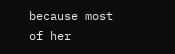because most of her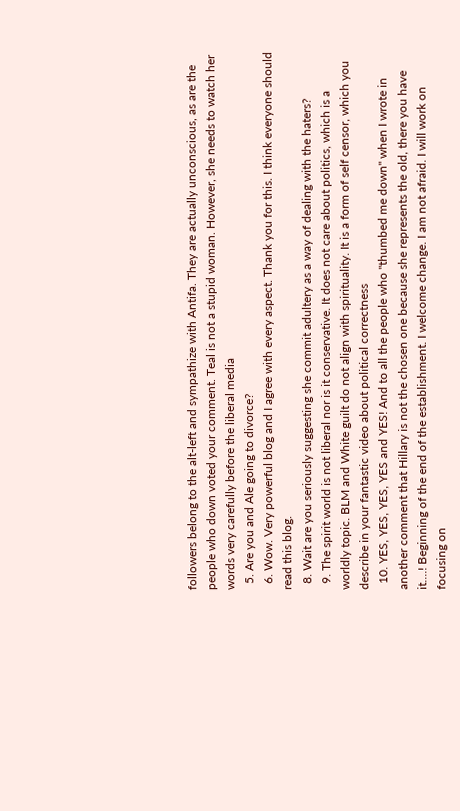followers belong to the alt-left and sympathize with Antifa. They are actually unconscious, as are the people who down voted your comment. Teal is not a stupid woman. However, she needs to watch her words very carefully before the liberal media
  5. Are you and Ale going to divorce?
  6. Wow. Very powerful blog and I agree with every aspect. Thank you for this. I think everyone should read this blog.
  8. Wait are you seriously suggesting she commit adultery as a way of dealing with the haters?
  9. The spirit world is not liberal nor is it conservative. It does not care about politics, which is a worldly topic. BLM and White guilt do not align with spirituality. It is a form of self censor, which you describe in your fantastic video about political correctness
  10. YES, YES, YES, YES and YES! And to all the people who "thumbed me down" when I wrote in another comment that Hillary is not the chosen one because she represents the old, there you have it....! Beginning of the end of the establishment. I welcome change. I am not afraid. I will work on focusing on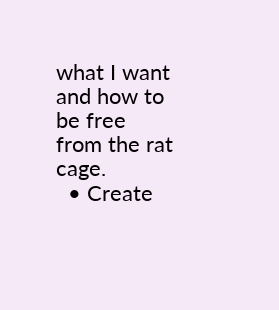what I want and how to be free from the rat cage.
  • Create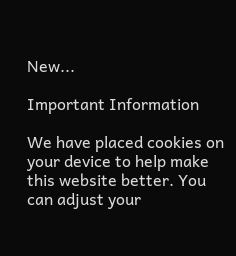New...

Important Information

We have placed cookies on your device to help make this website better. You can adjust your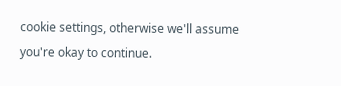cookie settings, otherwise we'll assume you're okay to continue.